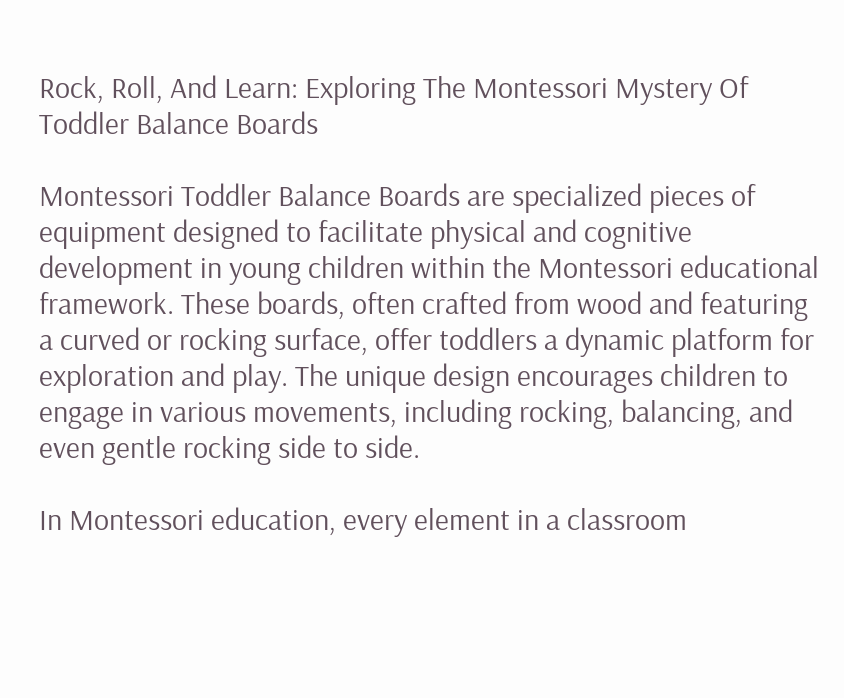Rock, Roll, And Learn: Exploring The Montessori Mystery Of Toddler Balance Boards

Montessori Toddler Balance Boards are specialized pieces of equipment designed to facilitate physical and cognitive development in young children within the Montessori educational framework. These boards, often crafted from wood and featuring a curved or rocking surface, offer toddlers a dynamic platform for exploration and play. The unique design encourages children to engage in various movements, including rocking, balancing, and even gentle rocking side to side.

In Montessori education, every element in a classroom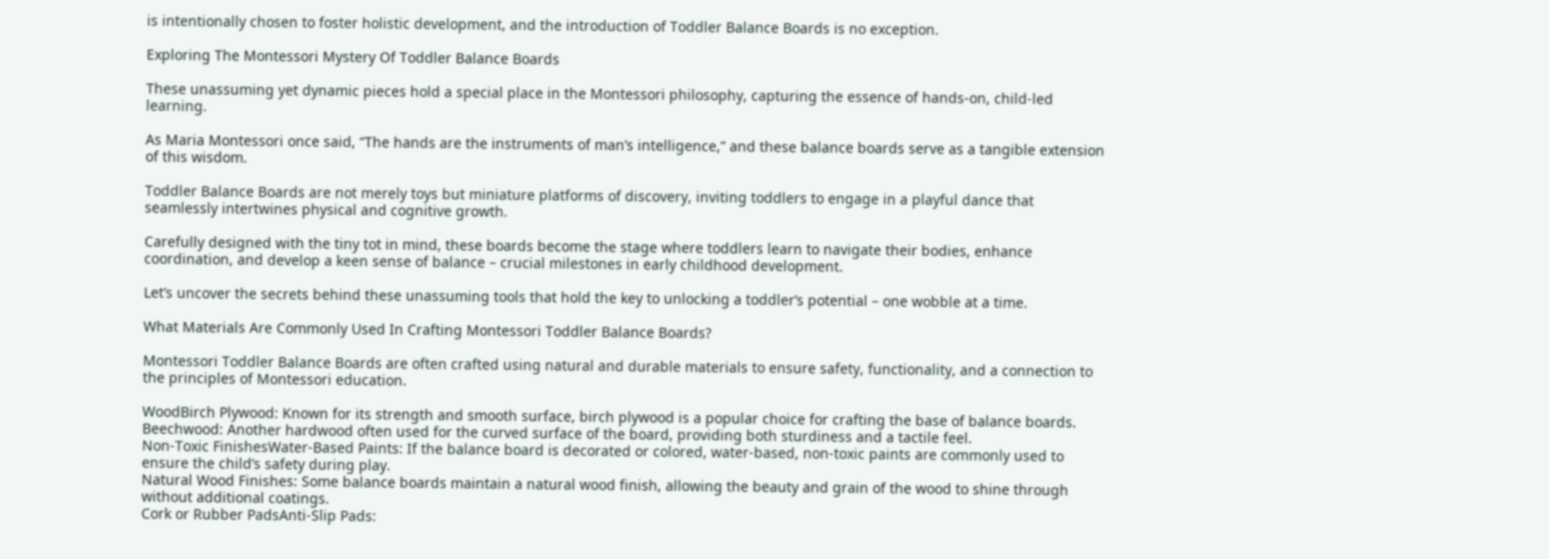is intentionally chosen to foster holistic development, and the introduction of Toddler Balance Boards is no exception.

Exploring The Montessori Mystery Of Toddler Balance Boards

These unassuming yet dynamic pieces hold a special place in the Montessori philosophy, capturing the essence of hands-on, child-led learning.

As Maria Montessori once said, “The hands are the instruments of man’s intelligence,” and these balance boards serve as a tangible extension of this wisdom.

Toddler Balance Boards are not merely toys but miniature platforms of discovery, inviting toddlers to engage in a playful dance that seamlessly intertwines physical and cognitive growth.

Carefully designed with the tiny tot in mind, these boards become the stage where toddlers learn to navigate their bodies, enhance coordination, and develop a keen sense of balance – crucial milestones in early childhood development.

Let’s uncover the secrets behind these unassuming tools that hold the key to unlocking a toddler’s potential – one wobble at a time.

What Materials Are Commonly Used In Crafting Montessori Toddler Balance Boards?

Montessori Toddler Balance Boards are often crafted using natural and durable materials to ensure safety, functionality, and a connection to the principles of Montessori education.

WoodBirch Plywood: Known for its strength and smooth surface, birch plywood is a popular choice for crafting the base of balance boards.
Beechwood: Another hardwood often used for the curved surface of the board, providing both sturdiness and a tactile feel.
Non-Toxic FinishesWater-Based Paints: If the balance board is decorated or colored, water-based, non-toxic paints are commonly used to ensure the child’s safety during play.
Natural Wood Finishes: Some balance boards maintain a natural wood finish, allowing the beauty and grain of the wood to shine through without additional coatings.
Cork or Rubber PadsAnti-Slip Pads: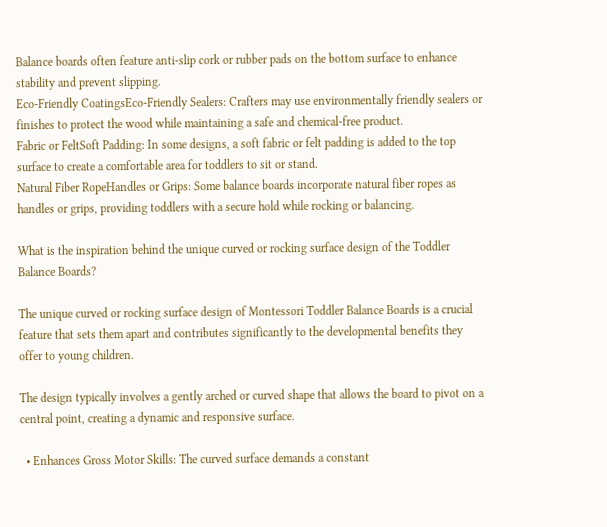Balance boards often feature anti-slip cork or rubber pads on the bottom surface to enhance stability and prevent slipping.
Eco-Friendly CoatingsEco-Friendly Sealers: Crafters may use environmentally friendly sealers or finishes to protect the wood while maintaining a safe and chemical-free product.
Fabric or FeltSoft Padding: In some designs, a soft fabric or felt padding is added to the top surface to create a comfortable area for toddlers to sit or stand.
Natural Fiber RopeHandles or Grips: Some balance boards incorporate natural fiber ropes as handles or grips, providing toddlers with a secure hold while rocking or balancing.

What is the inspiration behind the unique curved or rocking surface design of the Toddler Balance Boards?

The unique curved or rocking surface design of Montessori Toddler Balance Boards is a crucial feature that sets them apart and contributes significantly to the developmental benefits they offer to young children.

The design typically involves a gently arched or curved shape that allows the board to pivot on a central point, creating a dynamic and responsive surface.

  • Enhances Gross Motor Skills: The curved surface demands a constant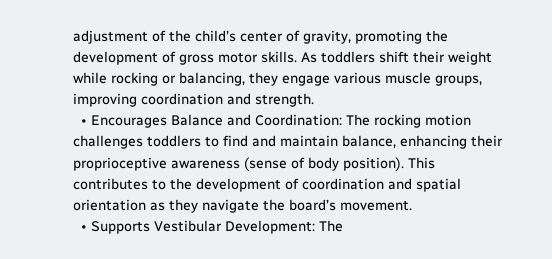adjustment of the child’s center of gravity, promoting the development of gross motor skills. As toddlers shift their weight while rocking or balancing, they engage various muscle groups, improving coordination and strength.
  • Encourages Balance and Coordination: The rocking motion challenges toddlers to find and maintain balance, enhancing their proprioceptive awareness (sense of body position). This contributes to the development of coordination and spatial orientation as they navigate the board’s movement.
  • Supports Vestibular Development: The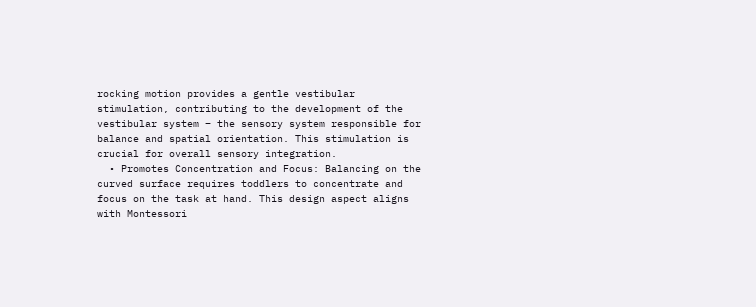rocking motion provides a gentle vestibular stimulation, contributing to the development of the vestibular system – the sensory system responsible for balance and spatial orientation. This stimulation is crucial for overall sensory integration.
  • Promotes Concentration and Focus: Balancing on the curved surface requires toddlers to concentrate and focus on the task at hand. This design aspect aligns with Montessori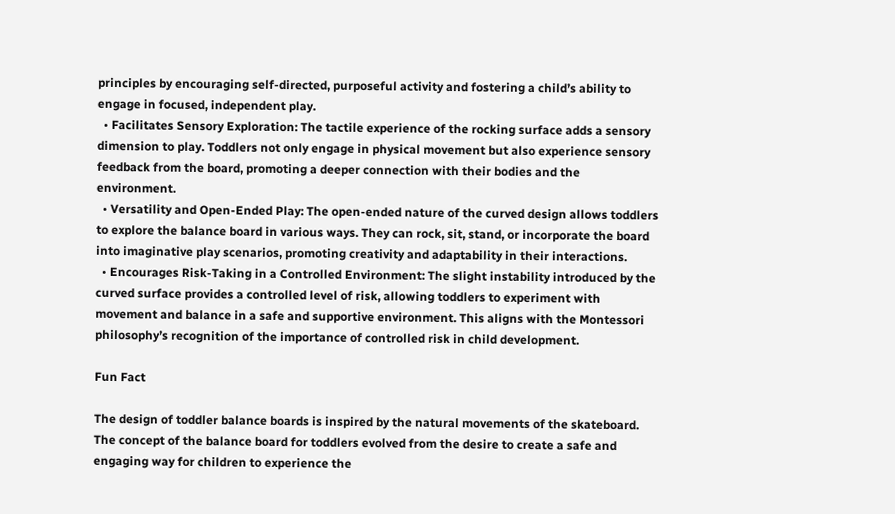principles by encouraging self-directed, purposeful activity and fostering a child’s ability to engage in focused, independent play.
  • Facilitates Sensory Exploration: The tactile experience of the rocking surface adds a sensory dimension to play. Toddlers not only engage in physical movement but also experience sensory feedback from the board, promoting a deeper connection with their bodies and the environment.
  • Versatility and Open-Ended Play: The open-ended nature of the curved design allows toddlers to explore the balance board in various ways. They can rock, sit, stand, or incorporate the board into imaginative play scenarios, promoting creativity and adaptability in their interactions.
  • Encourages Risk-Taking in a Controlled Environment: The slight instability introduced by the curved surface provides a controlled level of risk, allowing toddlers to experiment with movement and balance in a safe and supportive environment. This aligns with the Montessori philosophy’s recognition of the importance of controlled risk in child development.

Fun Fact

The design of toddler balance boards is inspired by the natural movements of the skateboard. The concept of the balance board for toddlers evolved from the desire to create a safe and engaging way for children to experience the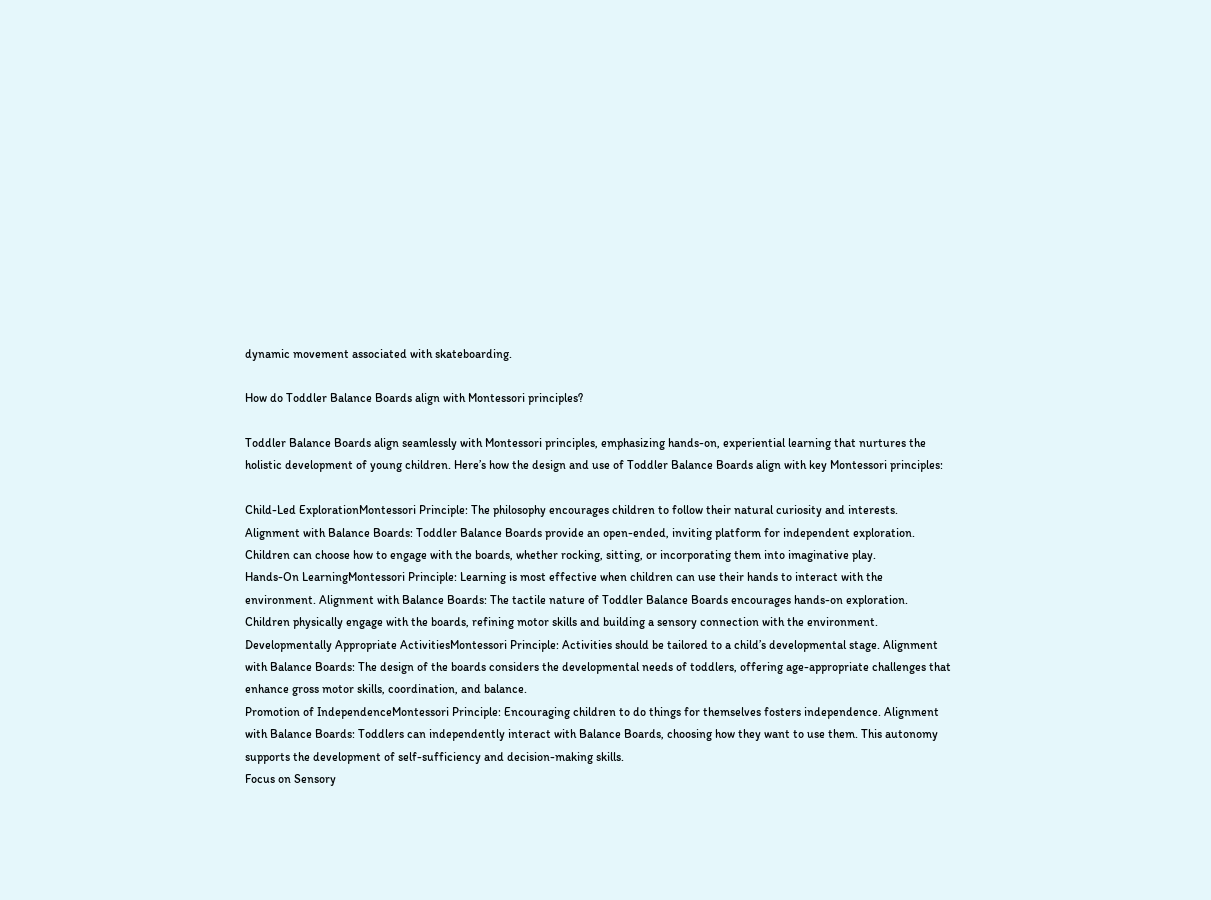dynamic movement associated with skateboarding.

How do Toddler Balance Boards align with Montessori principles?

Toddler Balance Boards align seamlessly with Montessori principles, emphasizing hands-on, experiential learning that nurtures the holistic development of young children. Here’s how the design and use of Toddler Balance Boards align with key Montessori principles:

Child-Led ExplorationMontessori Principle: The philosophy encourages children to follow their natural curiosity and interests. Alignment with Balance Boards: Toddler Balance Boards provide an open-ended, inviting platform for independent exploration. Children can choose how to engage with the boards, whether rocking, sitting, or incorporating them into imaginative play.
Hands-On LearningMontessori Principle: Learning is most effective when children can use their hands to interact with the environment. Alignment with Balance Boards: The tactile nature of Toddler Balance Boards encourages hands-on exploration. Children physically engage with the boards, refining motor skills and building a sensory connection with the environment.
Developmentally Appropriate ActivitiesMontessori Principle: Activities should be tailored to a child’s developmental stage. Alignment with Balance Boards: The design of the boards considers the developmental needs of toddlers, offering age-appropriate challenges that enhance gross motor skills, coordination, and balance.
Promotion of IndependenceMontessori Principle: Encouraging children to do things for themselves fosters independence. Alignment with Balance Boards: Toddlers can independently interact with Balance Boards, choosing how they want to use them. This autonomy supports the development of self-sufficiency and decision-making skills.
Focus on Sensory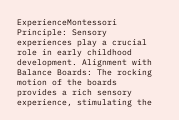ExperienceMontessori Principle: Sensory experiences play a crucial role in early childhood development. Alignment with Balance Boards: The rocking motion of the boards provides a rich sensory experience, stimulating the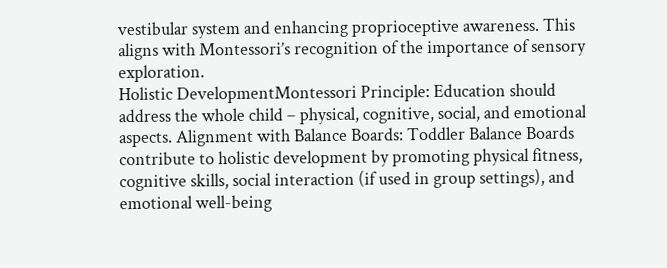vestibular system and enhancing proprioceptive awareness. This aligns with Montessori’s recognition of the importance of sensory exploration.
Holistic DevelopmentMontessori Principle: Education should address the whole child – physical, cognitive, social, and emotional aspects. Alignment with Balance Boards: Toddler Balance Boards contribute to holistic development by promoting physical fitness, cognitive skills, social interaction (if used in group settings), and emotional well-being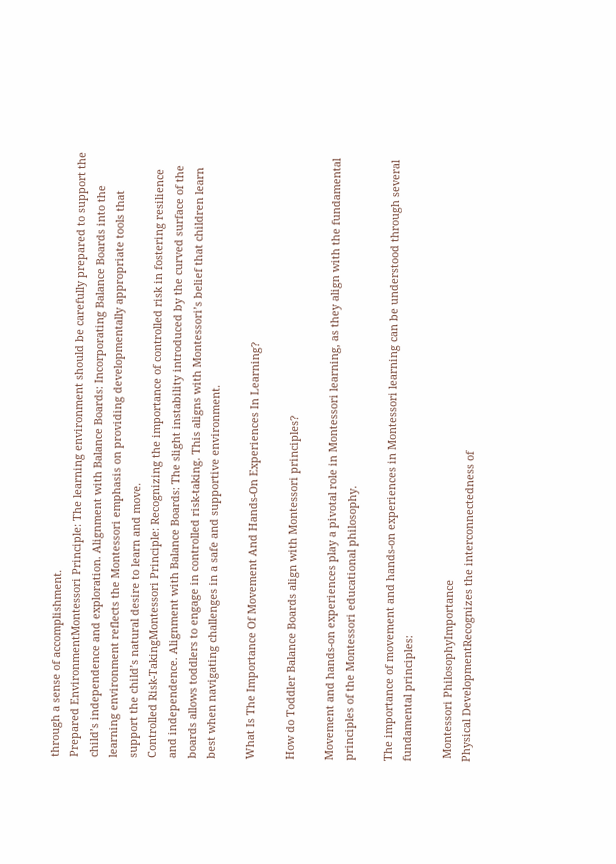through a sense of accomplishment.
Prepared EnvironmentMontessori Principle: The learning environment should be carefully prepared to support the child’s independence and exploration. Alignment with Balance Boards: Incorporating Balance Boards into the learning environment reflects the Montessori emphasis on providing developmentally appropriate tools that support the child’s natural desire to learn and move.
Controlled Risk-TakingMontessori Principle: Recognizing the importance of controlled risk in fostering resilience and independence. Alignment with Balance Boards: The slight instability introduced by the curved surface of the boards allows toddlers to engage in controlled risk-taking. This aligns with Montessori’s belief that children learn best when navigating challenges in a safe and supportive environment.

What Is The Importance Of Movement And Hands-On Experiences In Learning?

How do Toddler Balance Boards align with Montessori principles?

Movement and hands-on experiences play a pivotal role in Montessori learning, as they align with the fundamental principles of the Montessori educational philosophy.

The importance of movement and hands-on experiences in Montessori learning can be understood through several fundamental principles:

 Montessori PhilosophyImportance
Physical DevelopmentRecognizes the interconnectedness of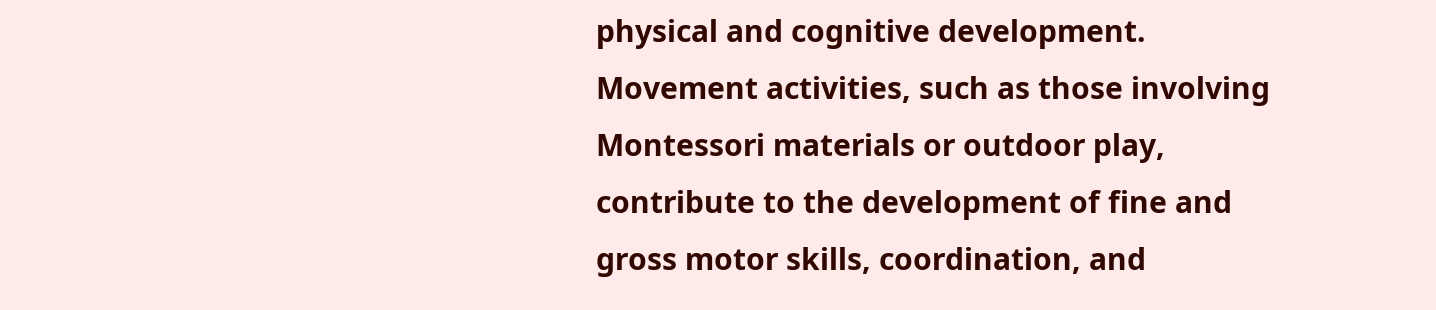physical and cognitive development. Movement activities, such as those involving Montessori materials or outdoor play, contribute to the development of fine and gross motor skills, coordination, and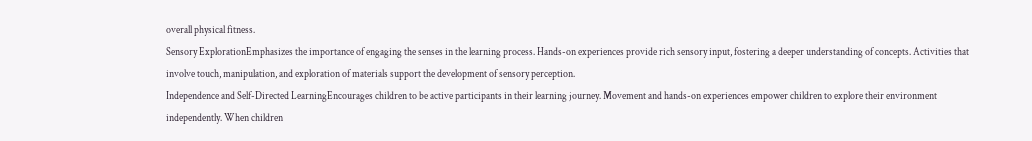overall physical fitness.
Sensory ExplorationEmphasizes the importance of engaging the senses in the learning process. Hands-on experiences provide rich sensory input, fostering a deeper understanding of concepts. Activities that involve touch, manipulation, and exploration of materials support the development of sensory perception.
Independence and Self-Directed LearningEncourages children to be active participants in their learning journey. Movement and hands-on experiences empower children to explore their environment independently. When children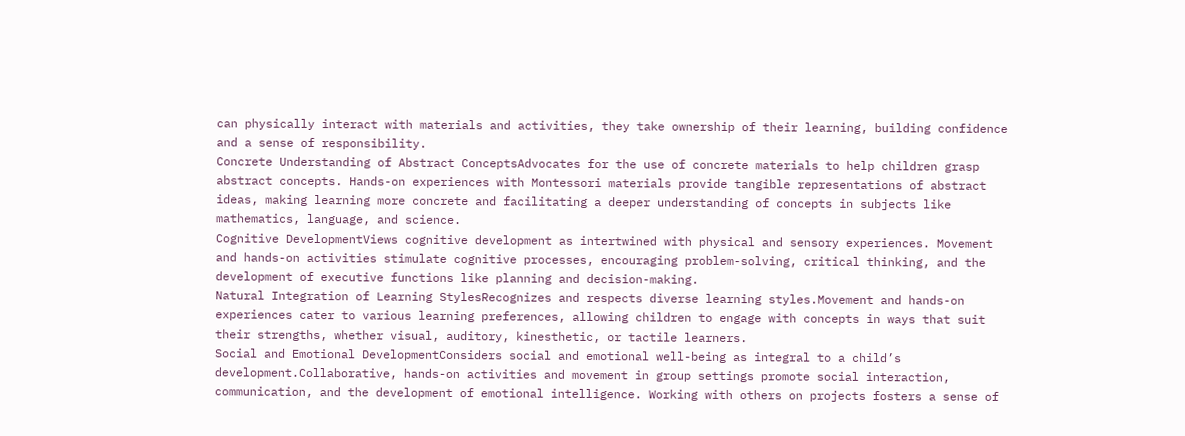can physically interact with materials and activities, they take ownership of their learning, building confidence and a sense of responsibility.
Concrete Understanding of Abstract ConceptsAdvocates for the use of concrete materials to help children grasp abstract concepts. Hands-on experiences with Montessori materials provide tangible representations of abstract ideas, making learning more concrete and facilitating a deeper understanding of concepts in subjects like mathematics, language, and science.
Cognitive DevelopmentViews cognitive development as intertwined with physical and sensory experiences. Movement and hands-on activities stimulate cognitive processes, encouraging problem-solving, critical thinking, and the development of executive functions like planning and decision-making.
Natural Integration of Learning StylesRecognizes and respects diverse learning styles.Movement and hands-on experiences cater to various learning preferences, allowing children to engage with concepts in ways that suit their strengths, whether visual, auditory, kinesthetic, or tactile learners.
Social and Emotional DevelopmentConsiders social and emotional well-being as integral to a child’s development.Collaborative, hands-on activities and movement in group settings promote social interaction, communication, and the development of emotional intelligence. Working with others on projects fosters a sense of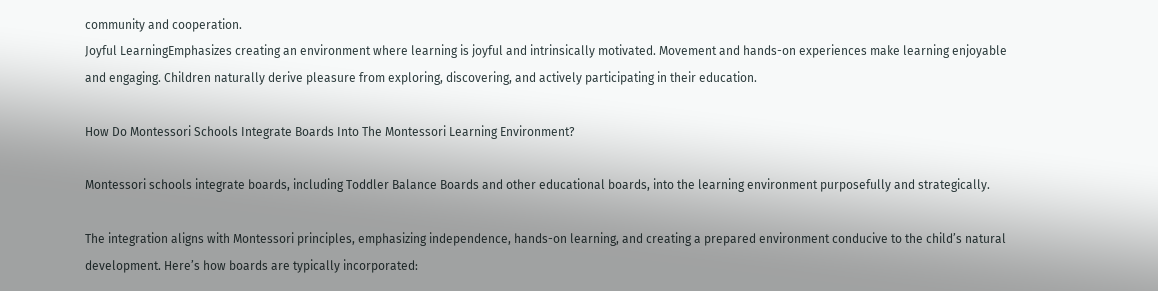community and cooperation.
Joyful LearningEmphasizes creating an environment where learning is joyful and intrinsically motivated. Movement and hands-on experiences make learning enjoyable and engaging. Children naturally derive pleasure from exploring, discovering, and actively participating in their education.

How Do Montessori Schools Integrate Boards Into The Montessori Learning Environment?

Montessori schools integrate boards, including Toddler Balance Boards and other educational boards, into the learning environment purposefully and strategically.

The integration aligns with Montessori principles, emphasizing independence, hands-on learning, and creating a prepared environment conducive to the child’s natural development. Here’s how boards are typically incorporated: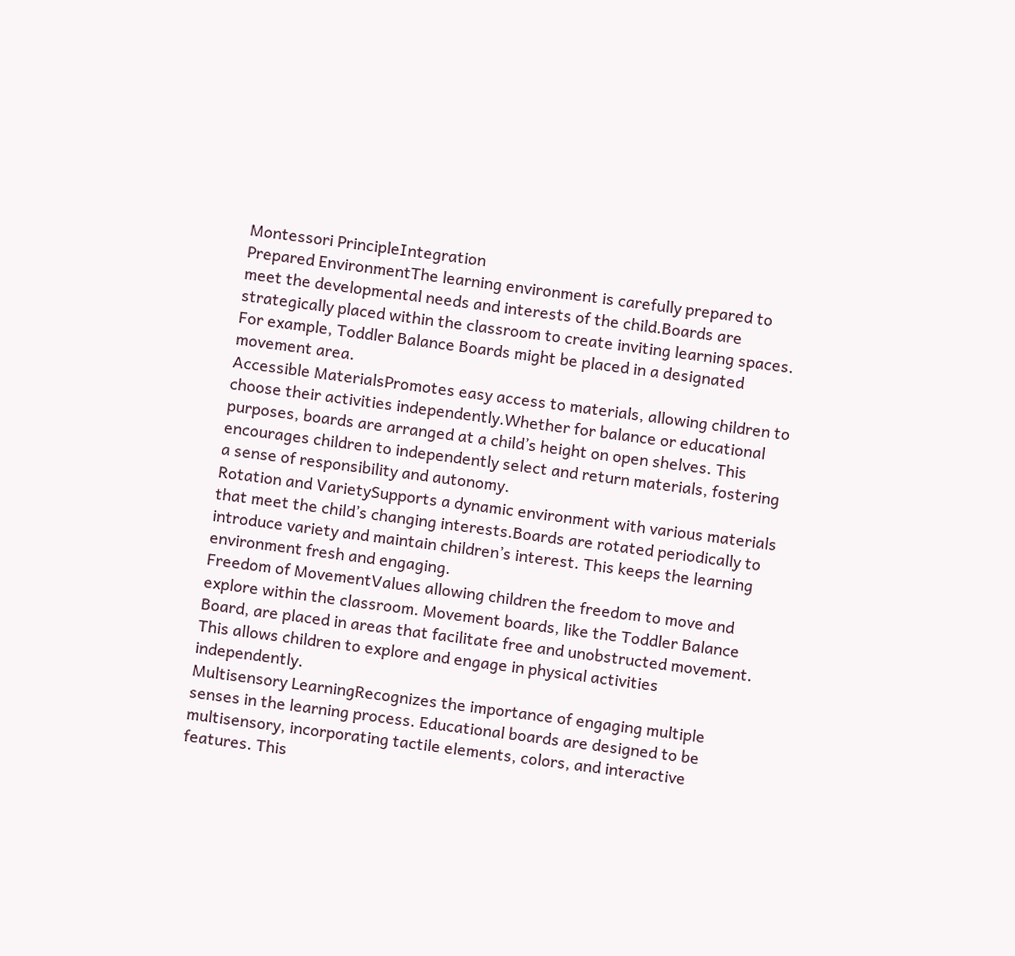Montessori PrincipleIntegration
Prepared EnvironmentThe learning environment is carefully prepared to meet the developmental needs and interests of the child.Boards are strategically placed within the classroom to create inviting learning spaces. For example, Toddler Balance Boards might be placed in a designated movement area.
Accessible MaterialsPromotes easy access to materials, allowing children to choose their activities independently.Whether for balance or educational purposes, boards are arranged at a child’s height on open shelves. This encourages children to independently select and return materials, fostering a sense of responsibility and autonomy.
Rotation and VarietySupports a dynamic environment with various materials that meet the child’s changing interests.Boards are rotated periodically to introduce variety and maintain children’s interest. This keeps the learning environment fresh and engaging.
Freedom of MovementValues allowing children the freedom to move and explore within the classroom. Movement boards, like the Toddler Balance Board, are placed in areas that facilitate free and unobstructed movement. This allows children to explore and engage in physical activities independently.
Multisensory LearningRecognizes the importance of engaging multiple senses in the learning process. Educational boards are designed to be multisensory, incorporating tactile elements, colors, and interactive features. This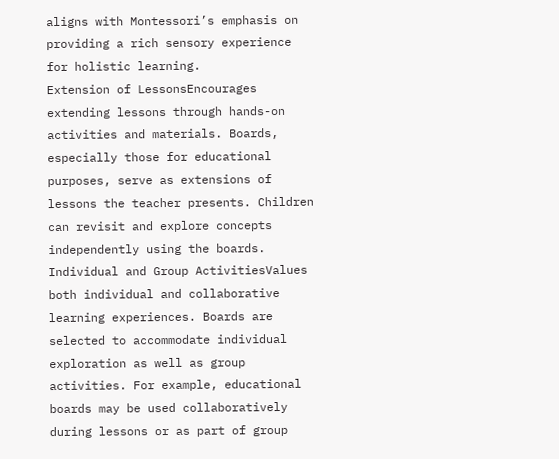aligns with Montessori’s emphasis on providing a rich sensory experience for holistic learning.
Extension of LessonsEncourages extending lessons through hands-on activities and materials. Boards, especially those for educational purposes, serve as extensions of lessons the teacher presents. Children can revisit and explore concepts independently using the boards.
Individual and Group ActivitiesValues both individual and collaborative learning experiences. Boards are selected to accommodate individual exploration as well as group activities. For example, educational boards may be used collaboratively during lessons or as part of group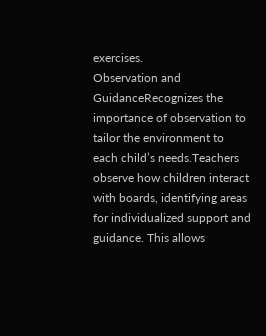exercises.
Observation and GuidanceRecognizes the importance of observation to tailor the environment to each child’s needs.Teachers observe how children interact with boards, identifying areas for individualized support and guidance. This allows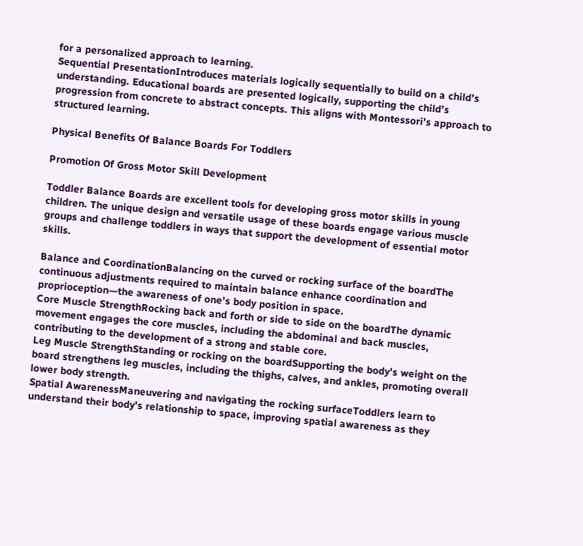for a personalized approach to learning.
Sequential PresentationIntroduces materials logically sequentially to build on a child’s understanding. Educational boards are presented logically, supporting the child’s progression from concrete to abstract concepts. This aligns with Montessori’s approach to structured learning.

Physical Benefits Of Balance Boards For Toddlers

Promotion Of Gross Motor Skill Development

Toddler Balance Boards are excellent tools for developing gross motor skills in young children. The unique design and versatile usage of these boards engage various muscle groups and challenge toddlers in ways that support the development of essential motor skills.

Balance and CoordinationBalancing on the curved or rocking surface of the boardThe continuous adjustments required to maintain balance enhance coordination and proprioception—the awareness of one’s body position in space.
Core Muscle StrengthRocking back and forth or side to side on the boardThe dynamic movement engages the core muscles, including the abdominal and back muscles, contributing to the development of a strong and stable core.
Leg Muscle StrengthStanding or rocking on the boardSupporting the body’s weight on the board strengthens leg muscles, including the thighs, calves, and ankles, promoting overall lower body strength.
Spatial AwarenessManeuvering and navigating the rocking surfaceToddlers learn to understand their body’s relationship to space, improving spatial awareness as they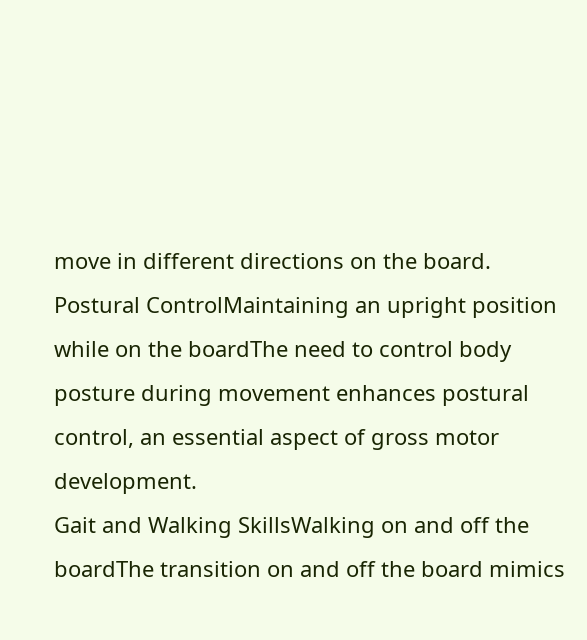move in different directions on the board.
Postural ControlMaintaining an upright position while on the boardThe need to control body posture during movement enhances postural control, an essential aspect of gross motor development.
Gait and Walking SkillsWalking on and off the boardThe transition on and off the board mimics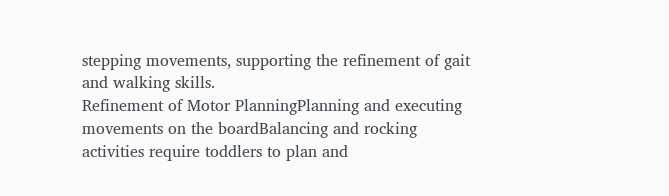stepping movements, supporting the refinement of gait and walking skills.
Refinement of Motor PlanningPlanning and executing movements on the boardBalancing and rocking activities require toddlers to plan and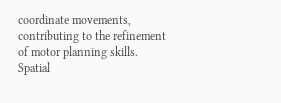coordinate movements, contributing to the refinement of motor planning skills.
Spatial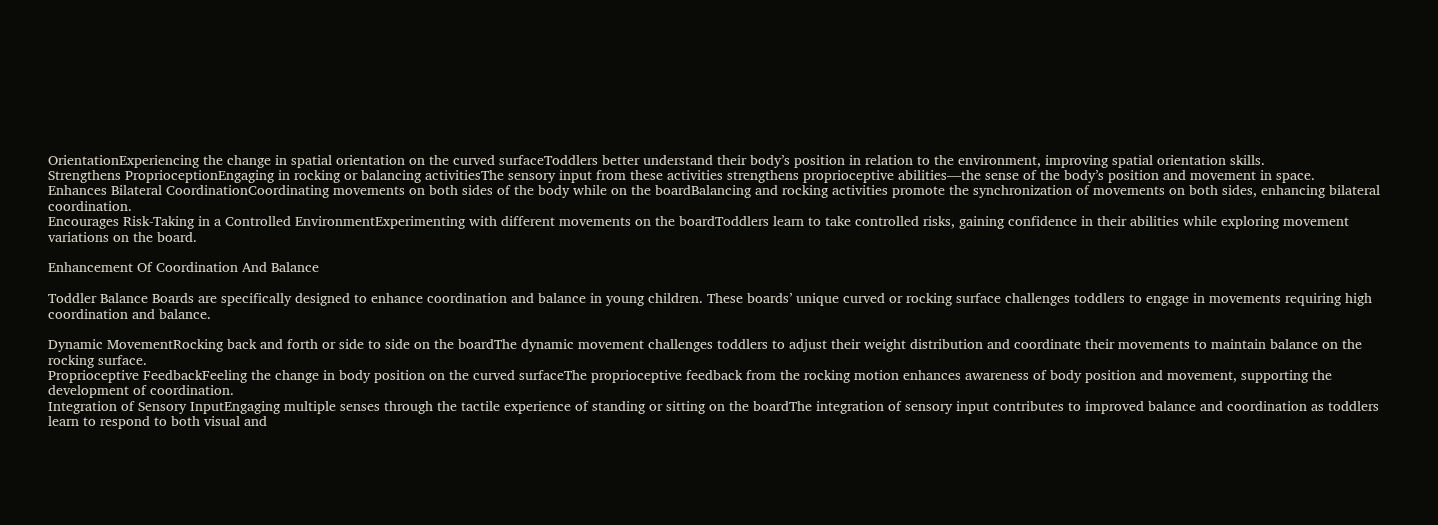OrientationExperiencing the change in spatial orientation on the curved surfaceToddlers better understand their body’s position in relation to the environment, improving spatial orientation skills.
Strengthens ProprioceptionEngaging in rocking or balancing activitiesThe sensory input from these activities strengthens proprioceptive abilities—the sense of the body’s position and movement in space.
Enhances Bilateral CoordinationCoordinating movements on both sides of the body while on the boardBalancing and rocking activities promote the synchronization of movements on both sides, enhancing bilateral coordination.
Encourages Risk-Taking in a Controlled EnvironmentExperimenting with different movements on the boardToddlers learn to take controlled risks, gaining confidence in their abilities while exploring movement variations on the board.

Enhancement Of Coordination And Balance

Toddler Balance Boards are specifically designed to enhance coordination and balance in young children. These boards’ unique curved or rocking surface challenges toddlers to engage in movements requiring high coordination and balance.

Dynamic MovementRocking back and forth or side to side on the boardThe dynamic movement challenges toddlers to adjust their weight distribution and coordinate their movements to maintain balance on the rocking surface.
Proprioceptive FeedbackFeeling the change in body position on the curved surfaceThe proprioceptive feedback from the rocking motion enhances awareness of body position and movement, supporting the development of coordination.
Integration of Sensory InputEngaging multiple senses through the tactile experience of standing or sitting on the boardThe integration of sensory input contributes to improved balance and coordination as toddlers learn to respond to both visual and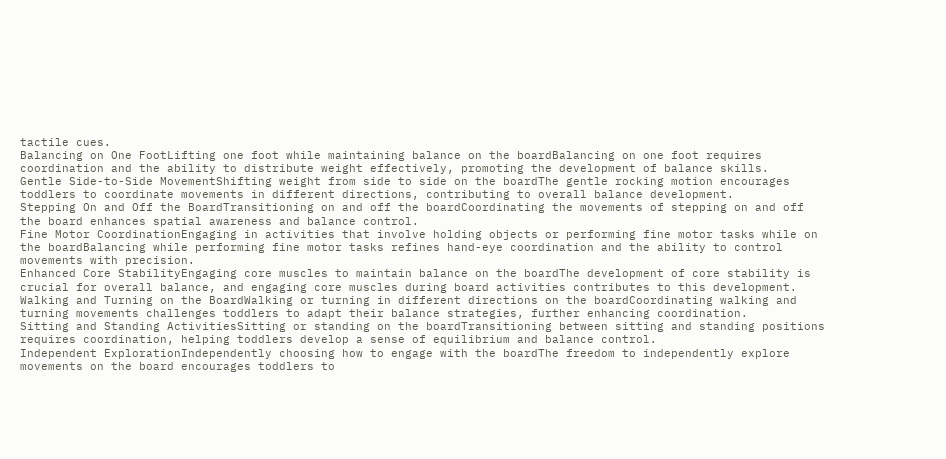tactile cues.
Balancing on One FootLifting one foot while maintaining balance on the boardBalancing on one foot requires coordination and the ability to distribute weight effectively, promoting the development of balance skills.
Gentle Side-to-Side MovementShifting weight from side to side on the boardThe gentle rocking motion encourages toddlers to coordinate movements in different directions, contributing to overall balance development.
Stepping On and Off the BoardTransitioning on and off the boardCoordinating the movements of stepping on and off the board enhances spatial awareness and balance control.
Fine Motor CoordinationEngaging in activities that involve holding objects or performing fine motor tasks while on the boardBalancing while performing fine motor tasks refines hand-eye coordination and the ability to control movements with precision.
Enhanced Core StabilityEngaging core muscles to maintain balance on the boardThe development of core stability is crucial for overall balance, and engaging core muscles during board activities contributes to this development.
Walking and Turning on the BoardWalking or turning in different directions on the boardCoordinating walking and turning movements challenges toddlers to adapt their balance strategies, further enhancing coordination.
Sitting and Standing ActivitiesSitting or standing on the boardTransitioning between sitting and standing positions requires coordination, helping toddlers develop a sense of equilibrium and balance control.
Independent ExplorationIndependently choosing how to engage with the boardThe freedom to independently explore movements on the board encourages toddlers to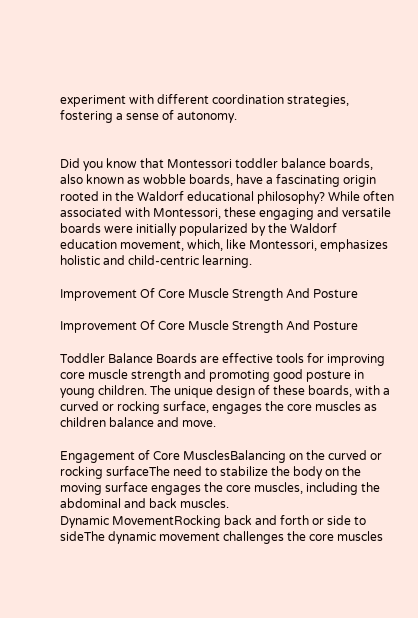experiment with different coordination strategies, fostering a sense of autonomy.


Did you know that Montessori toddler balance boards, also known as wobble boards, have a fascinating origin rooted in the Waldorf educational philosophy? While often associated with Montessori, these engaging and versatile boards were initially popularized by the Waldorf education movement, which, like Montessori, emphasizes holistic and child-centric learning.

Improvement Of Core Muscle Strength And Posture

Improvement Of Core Muscle Strength And Posture

Toddler Balance Boards are effective tools for improving core muscle strength and promoting good posture in young children. The unique design of these boards, with a curved or rocking surface, engages the core muscles as children balance and move.

Engagement of Core MusclesBalancing on the curved or rocking surfaceThe need to stabilize the body on the moving surface engages the core muscles, including the abdominal and back muscles.
Dynamic MovementRocking back and forth or side to sideThe dynamic movement challenges the core muscles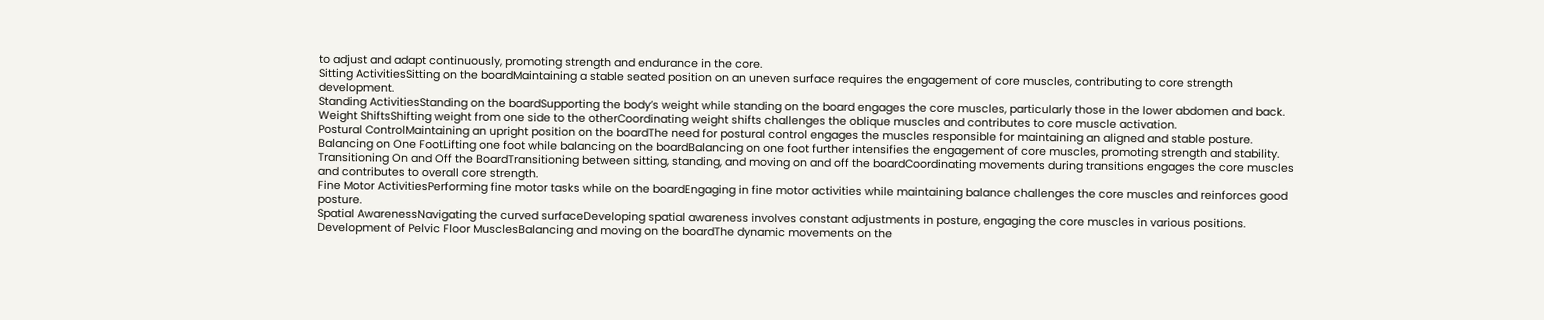to adjust and adapt continuously, promoting strength and endurance in the core.
Sitting ActivitiesSitting on the boardMaintaining a stable seated position on an uneven surface requires the engagement of core muscles, contributing to core strength development.
Standing ActivitiesStanding on the boardSupporting the body’s weight while standing on the board engages the core muscles, particularly those in the lower abdomen and back.
Weight ShiftsShifting weight from one side to the otherCoordinating weight shifts challenges the oblique muscles and contributes to core muscle activation.
Postural ControlMaintaining an upright position on the boardThe need for postural control engages the muscles responsible for maintaining an aligned and stable posture.
Balancing on One FootLifting one foot while balancing on the boardBalancing on one foot further intensifies the engagement of core muscles, promoting strength and stability.
Transitioning On and Off the BoardTransitioning between sitting, standing, and moving on and off the boardCoordinating movements during transitions engages the core muscles and contributes to overall core strength.
Fine Motor ActivitiesPerforming fine motor tasks while on the boardEngaging in fine motor activities while maintaining balance challenges the core muscles and reinforces good posture.
Spatial AwarenessNavigating the curved surfaceDeveloping spatial awareness involves constant adjustments in posture, engaging the core muscles in various positions.
Development of Pelvic Floor MusclesBalancing and moving on the boardThe dynamic movements on the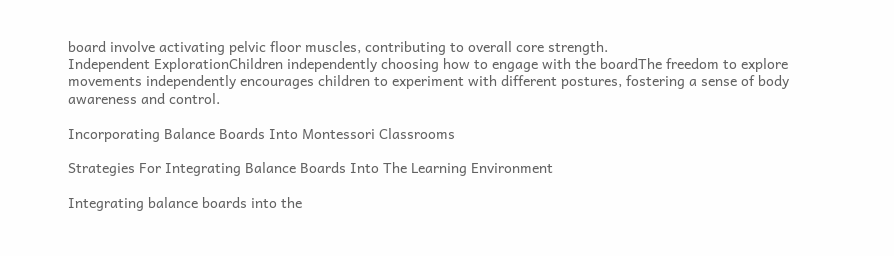board involve activating pelvic floor muscles, contributing to overall core strength.
Independent ExplorationChildren independently choosing how to engage with the boardThe freedom to explore movements independently encourages children to experiment with different postures, fostering a sense of body awareness and control.

Incorporating Balance Boards Into Montessori Classrooms

Strategies For Integrating Balance Boards Into The Learning Environment

Integrating balance boards into the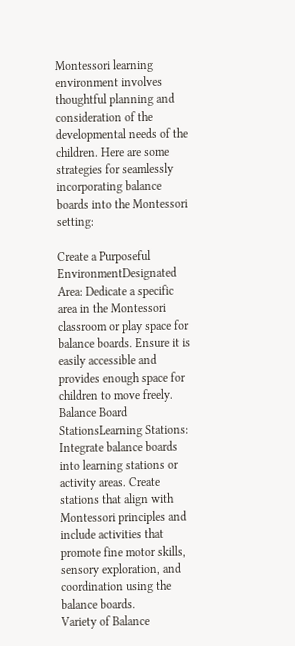Montessori learning environment involves thoughtful planning and consideration of the developmental needs of the children. Here are some strategies for seamlessly incorporating balance boards into the Montessori setting:

Create a Purposeful EnvironmentDesignated Area: Dedicate a specific area in the Montessori classroom or play space for balance boards. Ensure it is easily accessible and provides enough space for children to move freely.
Balance Board StationsLearning Stations: Integrate balance boards into learning stations or activity areas. Create stations that align with Montessori principles and include activities that promote fine motor skills, sensory exploration, and coordination using the balance boards.
Variety of Balance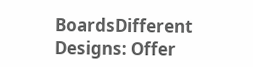BoardsDifferent Designs: Offer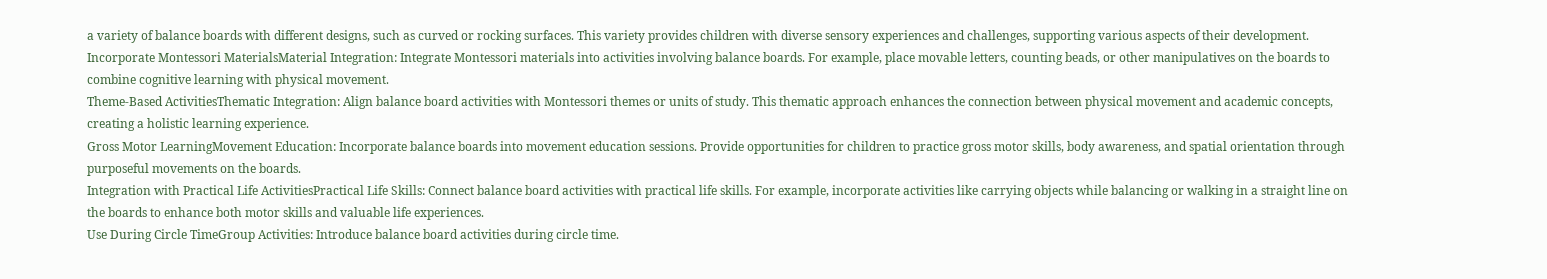a variety of balance boards with different designs, such as curved or rocking surfaces. This variety provides children with diverse sensory experiences and challenges, supporting various aspects of their development.
Incorporate Montessori MaterialsMaterial Integration: Integrate Montessori materials into activities involving balance boards. For example, place movable letters, counting beads, or other manipulatives on the boards to combine cognitive learning with physical movement.
Theme-Based ActivitiesThematic Integration: Align balance board activities with Montessori themes or units of study. This thematic approach enhances the connection between physical movement and academic concepts, creating a holistic learning experience.
Gross Motor LearningMovement Education: Incorporate balance boards into movement education sessions. Provide opportunities for children to practice gross motor skills, body awareness, and spatial orientation through purposeful movements on the boards.
Integration with Practical Life ActivitiesPractical Life Skills: Connect balance board activities with practical life skills. For example, incorporate activities like carrying objects while balancing or walking in a straight line on the boards to enhance both motor skills and valuable life experiences.
Use During Circle TimeGroup Activities: Introduce balance board activities during circle time.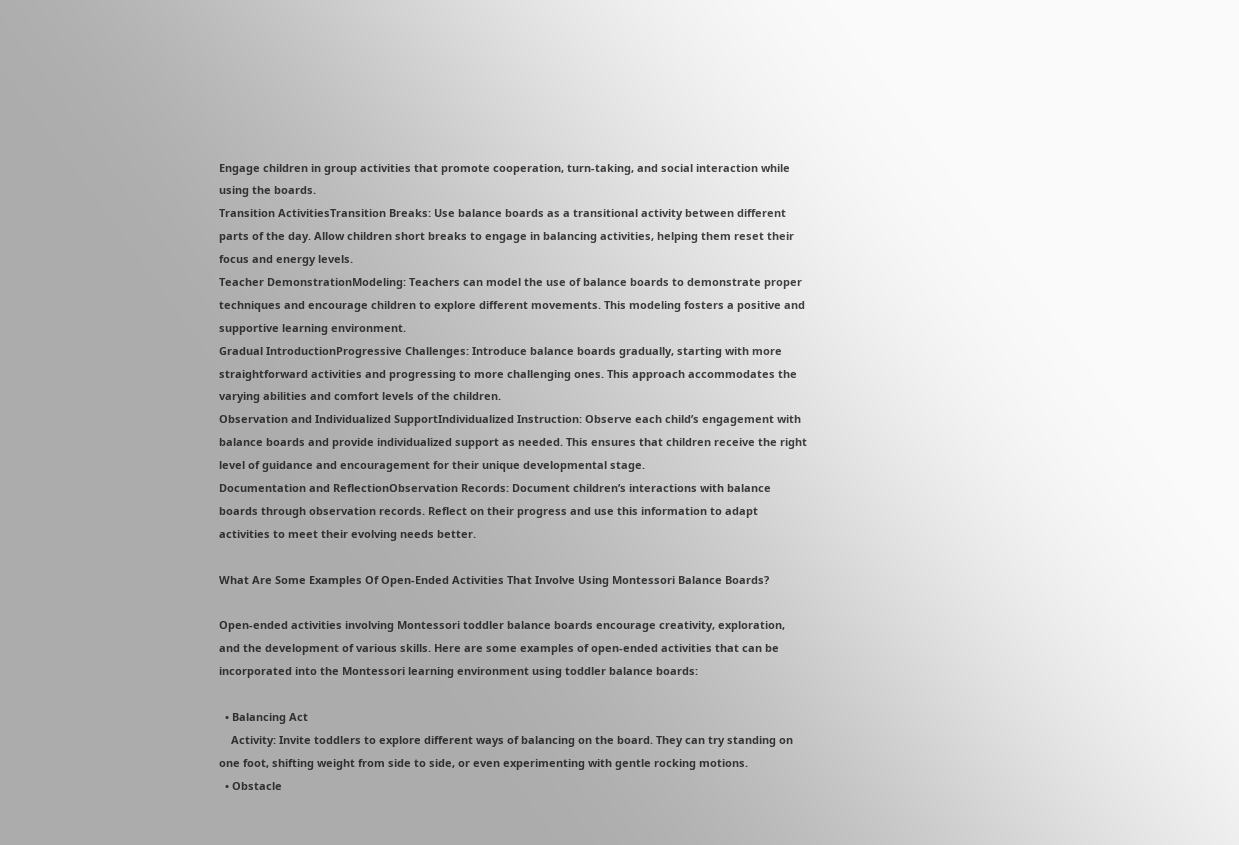Engage children in group activities that promote cooperation, turn-taking, and social interaction while using the boards.
Transition ActivitiesTransition Breaks: Use balance boards as a transitional activity between different parts of the day. Allow children short breaks to engage in balancing activities, helping them reset their focus and energy levels.
Teacher DemonstrationModeling: Teachers can model the use of balance boards to demonstrate proper techniques and encourage children to explore different movements. This modeling fosters a positive and supportive learning environment.
Gradual IntroductionProgressive Challenges: Introduce balance boards gradually, starting with more straightforward activities and progressing to more challenging ones. This approach accommodates the varying abilities and comfort levels of the children.
Observation and Individualized SupportIndividualized Instruction: Observe each child’s engagement with balance boards and provide individualized support as needed. This ensures that children receive the right level of guidance and encouragement for their unique developmental stage.
Documentation and ReflectionObservation Records: Document children’s interactions with balance boards through observation records. Reflect on their progress and use this information to adapt activities to meet their evolving needs better.

What Are Some Examples Of Open-Ended Activities That Involve Using Montessori Balance Boards?

Open-ended activities involving Montessori toddler balance boards encourage creativity, exploration, and the development of various skills. Here are some examples of open-ended activities that can be incorporated into the Montessori learning environment using toddler balance boards:

  • Balancing Act
    Activity: Invite toddlers to explore different ways of balancing on the board. They can try standing on one foot, shifting weight from side to side, or even experimenting with gentle rocking motions.
  • Obstacle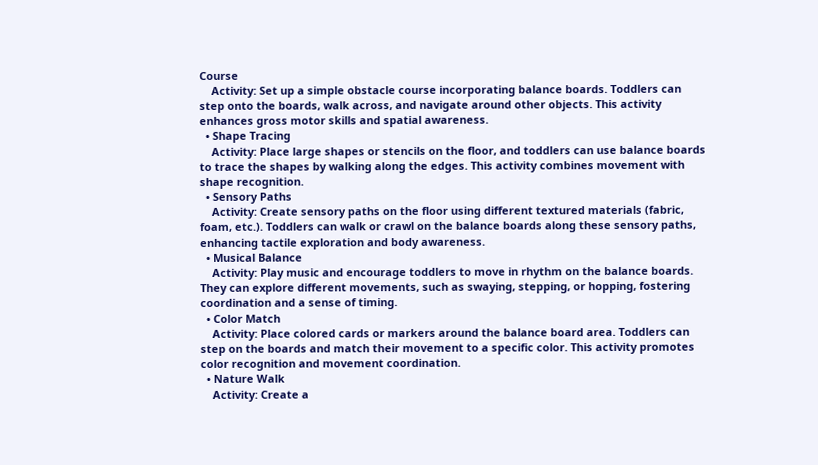Course
    Activity: Set up a simple obstacle course incorporating balance boards. Toddlers can step onto the boards, walk across, and navigate around other objects. This activity enhances gross motor skills and spatial awareness.
  • Shape Tracing
    Activity: Place large shapes or stencils on the floor, and toddlers can use balance boards to trace the shapes by walking along the edges. This activity combines movement with shape recognition.
  • Sensory Paths
    Activity: Create sensory paths on the floor using different textured materials (fabric, foam, etc.). Toddlers can walk or crawl on the balance boards along these sensory paths, enhancing tactile exploration and body awareness.
  • Musical Balance
    Activity: Play music and encourage toddlers to move in rhythm on the balance boards. They can explore different movements, such as swaying, stepping, or hopping, fostering coordination and a sense of timing.
  • Color Match
    Activity: Place colored cards or markers around the balance board area. Toddlers can step on the boards and match their movement to a specific color. This activity promotes color recognition and movement coordination.
  • Nature Walk
    Activity: Create a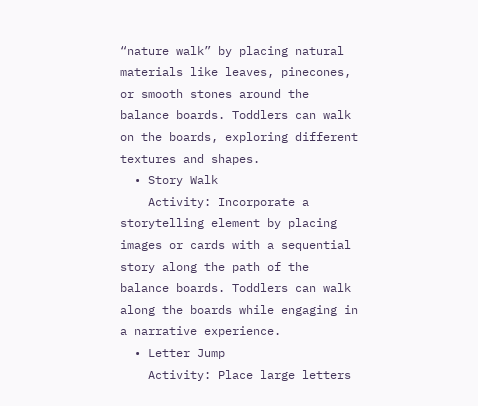“nature walk” by placing natural materials like leaves, pinecones, or smooth stones around the balance boards. Toddlers can walk on the boards, exploring different textures and shapes.
  • Story Walk
    Activity: Incorporate a storytelling element by placing images or cards with a sequential story along the path of the balance boards. Toddlers can walk along the boards while engaging in a narrative experience.
  • Letter Jump
    Activity: Place large letters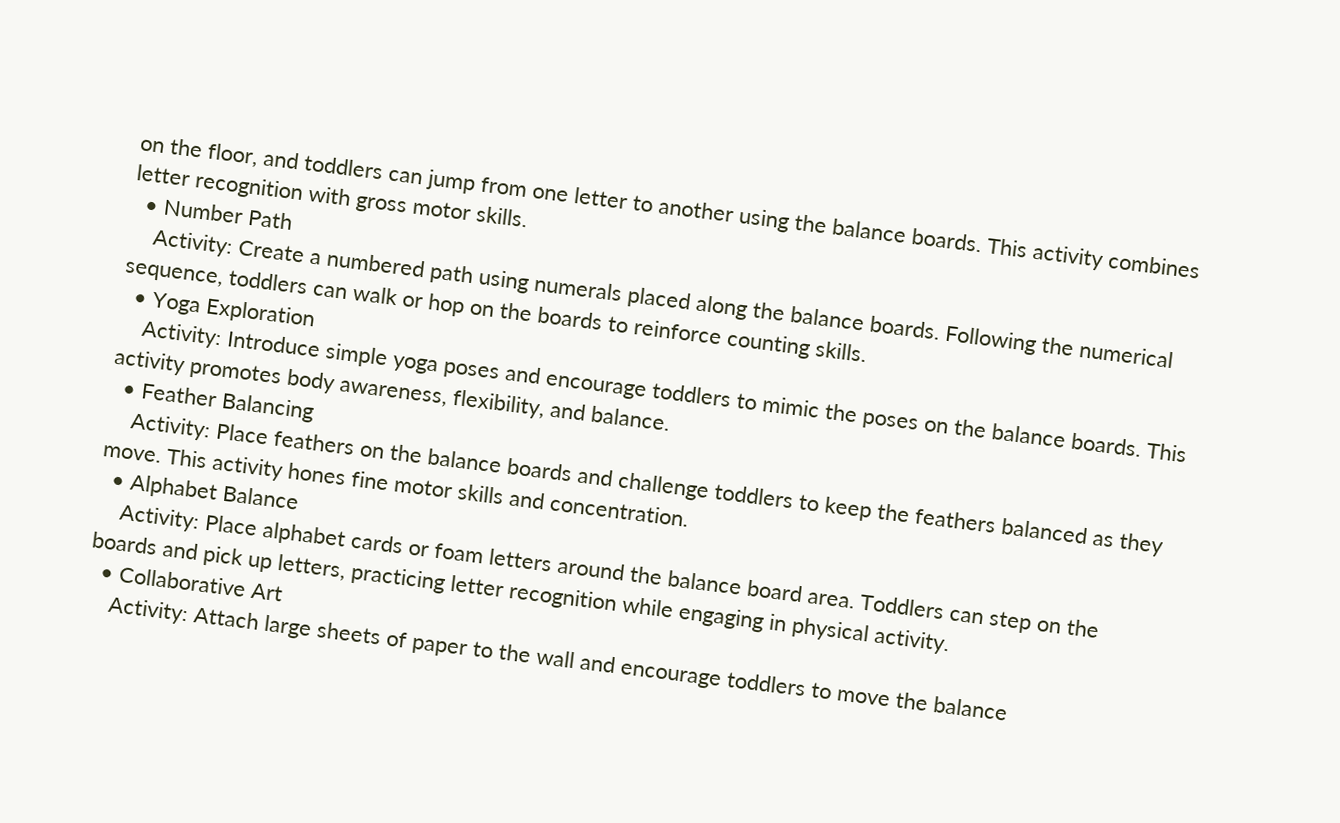on the floor, and toddlers can jump from one letter to another using the balance boards. This activity combines letter recognition with gross motor skills.
  • Number Path
    Activity: Create a numbered path using numerals placed along the balance boards. Following the numerical sequence, toddlers can walk or hop on the boards to reinforce counting skills.
  • Yoga Exploration
    Activity: Introduce simple yoga poses and encourage toddlers to mimic the poses on the balance boards. This activity promotes body awareness, flexibility, and balance.
  • Feather Balancing
    Activity: Place feathers on the balance boards and challenge toddlers to keep the feathers balanced as they move. This activity hones fine motor skills and concentration.
  • Alphabet Balance
    Activity: Place alphabet cards or foam letters around the balance board area. Toddlers can step on the boards and pick up letters, practicing letter recognition while engaging in physical activity.
  • Collaborative Art
    Activity: Attach large sheets of paper to the wall and encourage toddlers to move the balance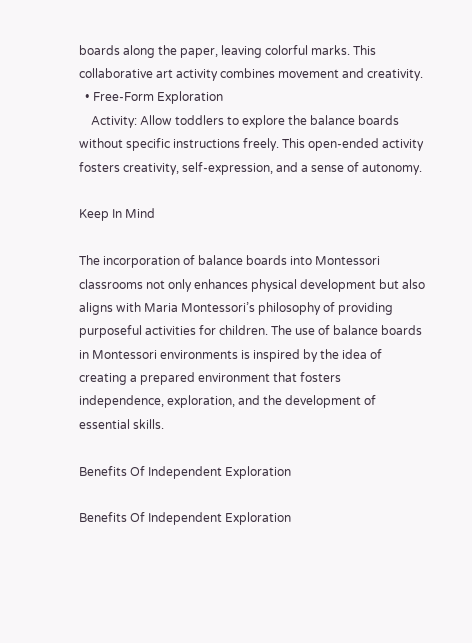boards along the paper, leaving colorful marks. This collaborative art activity combines movement and creativity.
  • Free-Form Exploration
    Activity: Allow toddlers to explore the balance boards without specific instructions freely. This open-ended activity fosters creativity, self-expression, and a sense of autonomy.

Keep In Mind

The incorporation of balance boards into Montessori classrooms not only enhances physical development but also aligns with Maria Montessori’s philosophy of providing purposeful activities for children. The use of balance boards in Montessori environments is inspired by the idea of creating a prepared environment that fosters independence, exploration, and the development of essential skills.

Benefits Of Independent Exploration

Benefits Of Independent Exploration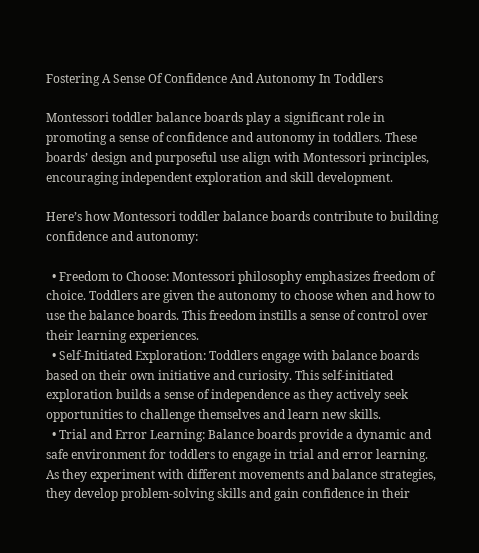Fostering A Sense Of Confidence And Autonomy In Toddlers

Montessori toddler balance boards play a significant role in promoting a sense of confidence and autonomy in toddlers. These boards’ design and purposeful use align with Montessori principles, encouraging independent exploration and skill development.

Here’s how Montessori toddler balance boards contribute to building confidence and autonomy:

  • Freedom to Choose: Montessori philosophy emphasizes freedom of choice. Toddlers are given the autonomy to choose when and how to use the balance boards. This freedom instills a sense of control over their learning experiences.
  • Self-Initiated Exploration: Toddlers engage with balance boards based on their own initiative and curiosity. This self-initiated exploration builds a sense of independence as they actively seek opportunities to challenge themselves and learn new skills.
  • Trial and Error Learning: Balance boards provide a dynamic and safe environment for toddlers to engage in trial and error learning. As they experiment with different movements and balance strategies, they develop problem-solving skills and gain confidence in their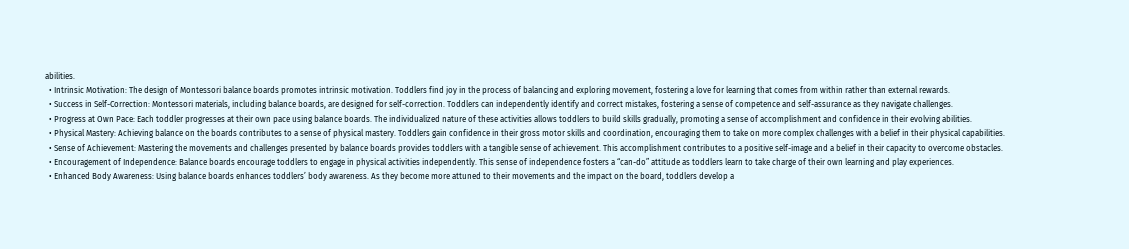abilities.
  • Intrinsic Motivation: The design of Montessori balance boards promotes intrinsic motivation. Toddlers find joy in the process of balancing and exploring movement, fostering a love for learning that comes from within rather than external rewards.
  • Success in Self-Correction: Montessori materials, including balance boards, are designed for self-correction. Toddlers can independently identify and correct mistakes, fostering a sense of competence and self-assurance as they navigate challenges.
  • Progress at Own Pace: Each toddler progresses at their own pace using balance boards. The individualized nature of these activities allows toddlers to build skills gradually, promoting a sense of accomplishment and confidence in their evolving abilities.
  • Physical Mastery: Achieving balance on the boards contributes to a sense of physical mastery. Toddlers gain confidence in their gross motor skills and coordination, encouraging them to take on more complex challenges with a belief in their physical capabilities.
  • Sense of Achievement: Mastering the movements and challenges presented by balance boards provides toddlers with a tangible sense of achievement. This accomplishment contributes to a positive self-image and a belief in their capacity to overcome obstacles.
  • Encouragement of Independence: Balance boards encourage toddlers to engage in physical activities independently. This sense of independence fosters a “can-do” attitude as toddlers learn to take charge of their own learning and play experiences.
  • Enhanced Body Awareness: Using balance boards enhances toddlers’ body awareness. As they become more attuned to their movements and the impact on the board, toddlers develop a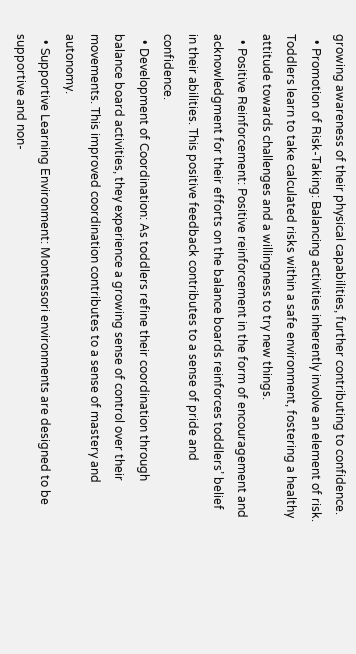growing awareness of their physical capabilities, further contributing to confidence.
  • Promotion of Risk-Taking: Balancing activities inherently involve an element of risk. Toddlers learn to take calculated risks within a safe environment, fostering a healthy attitude towards challenges and a willingness to try new things.
  • Positive Reinforcement: Positive reinforcement in the form of encouragement and acknowledgment for their efforts on the balance boards reinforces toddlers’ belief in their abilities. This positive feedback contributes to a sense of pride and confidence.
  • Development of Coordination: As toddlers refine their coordination through balance board activities, they experience a growing sense of control over their movements. This improved coordination contributes to a sense of mastery and autonomy.
  • Supportive Learning Environment: Montessori environments are designed to be supportive and non-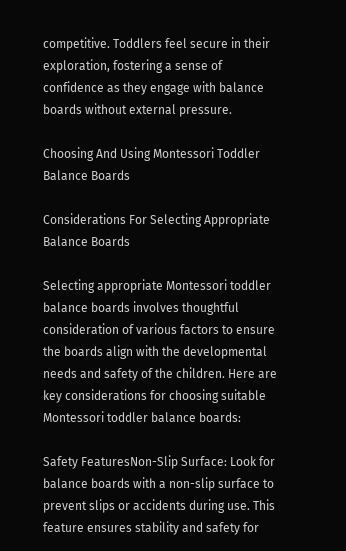competitive. Toddlers feel secure in their exploration, fostering a sense of confidence as they engage with balance boards without external pressure.

Choosing And Using Montessori Toddler Balance Boards

Considerations For Selecting Appropriate Balance Boards

Selecting appropriate Montessori toddler balance boards involves thoughtful consideration of various factors to ensure the boards align with the developmental needs and safety of the children. Here are key considerations for choosing suitable Montessori toddler balance boards:

Safety FeaturesNon-Slip Surface: Look for balance boards with a non-slip surface to prevent slips or accidents during use. This feature ensures stability and safety for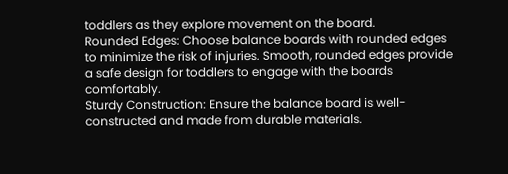toddlers as they explore movement on the board.
Rounded Edges: Choose balance boards with rounded edges to minimize the risk of injuries. Smooth, rounded edges provide a safe design for toddlers to engage with the boards comfortably.
Sturdy Construction: Ensure the balance board is well-constructed and made from durable materials.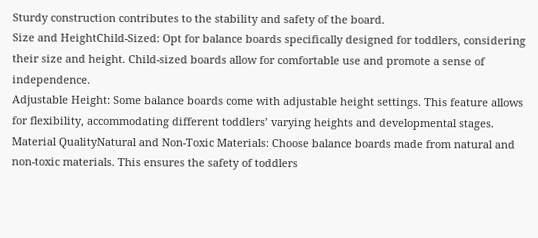Sturdy construction contributes to the stability and safety of the board.
Size and HeightChild-Sized: Opt for balance boards specifically designed for toddlers, considering their size and height. Child-sized boards allow for comfortable use and promote a sense of independence.
Adjustable Height: Some balance boards come with adjustable height settings. This feature allows for flexibility, accommodating different toddlers’ varying heights and developmental stages.
Material QualityNatural and Non-Toxic Materials: Choose balance boards made from natural and non-toxic materials. This ensures the safety of toddlers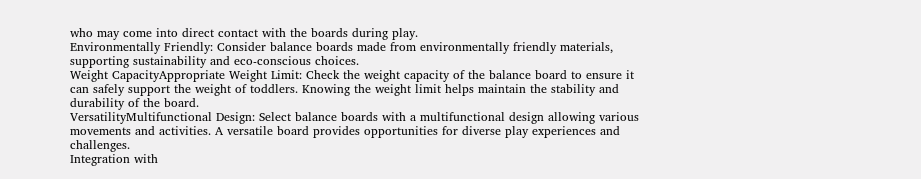who may come into direct contact with the boards during play.
Environmentally Friendly: Consider balance boards made from environmentally friendly materials, supporting sustainability and eco-conscious choices.
Weight CapacityAppropriate Weight Limit: Check the weight capacity of the balance board to ensure it can safely support the weight of toddlers. Knowing the weight limit helps maintain the stability and durability of the board.
VersatilityMultifunctional Design: Select balance boards with a multifunctional design allowing various movements and activities. A versatile board provides opportunities for diverse play experiences and challenges.
Integration with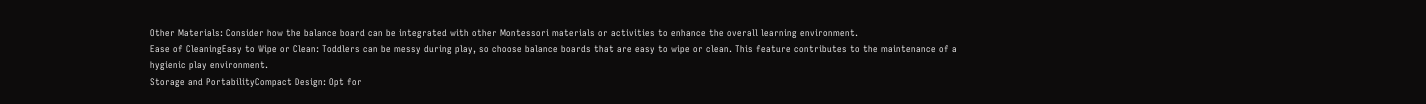Other Materials: Consider how the balance board can be integrated with other Montessori materials or activities to enhance the overall learning environment.
Ease of CleaningEasy to Wipe or Clean: Toddlers can be messy during play, so choose balance boards that are easy to wipe or clean. This feature contributes to the maintenance of a hygienic play environment.
Storage and PortabilityCompact Design: Opt for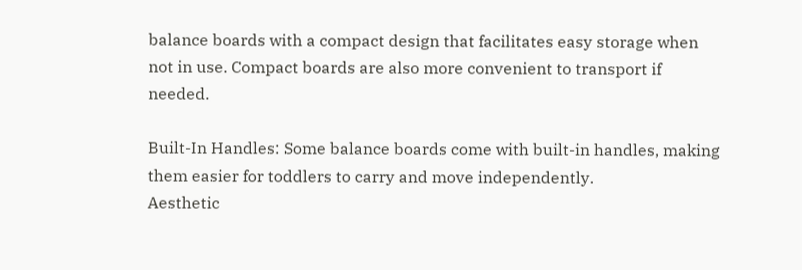balance boards with a compact design that facilitates easy storage when not in use. Compact boards are also more convenient to transport if needed.

Built-In Handles: Some balance boards come with built-in handles, making them easier for toddlers to carry and move independently.
Aesthetic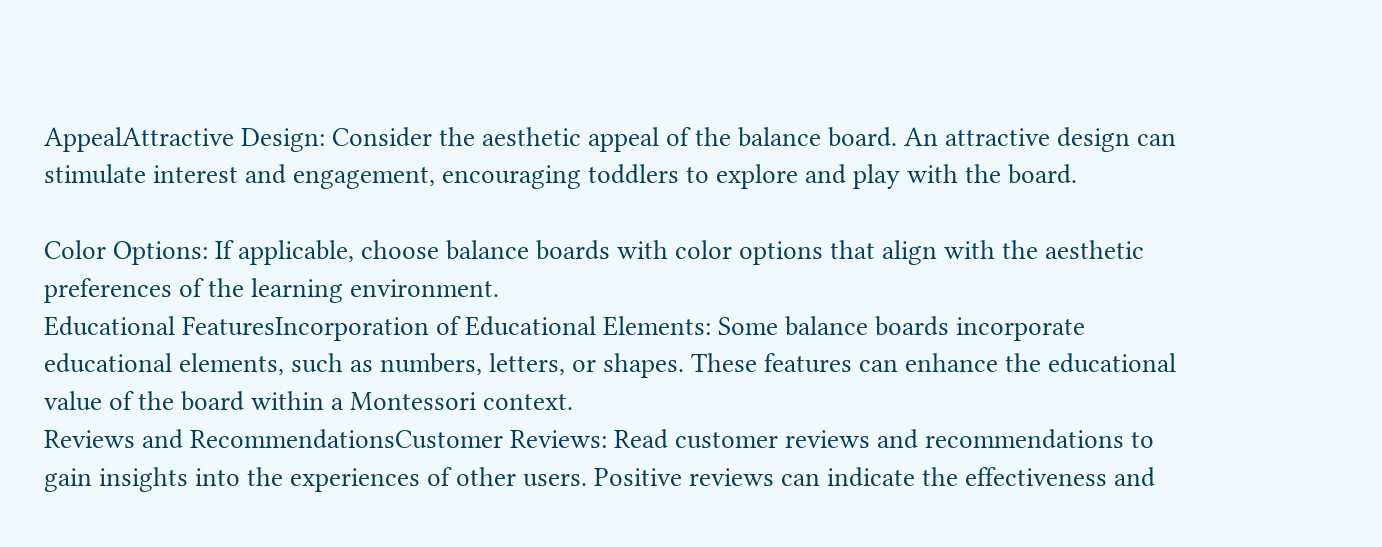AppealAttractive Design: Consider the aesthetic appeal of the balance board. An attractive design can stimulate interest and engagement, encouraging toddlers to explore and play with the board.

Color Options: If applicable, choose balance boards with color options that align with the aesthetic preferences of the learning environment.
Educational FeaturesIncorporation of Educational Elements: Some balance boards incorporate educational elements, such as numbers, letters, or shapes. These features can enhance the educational value of the board within a Montessori context.
Reviews and RecommendationsCustomer Reviews: Read customer reviews and recommendations to gain insights into the experiences of other users. Positive reviews can indicate the effectiveness and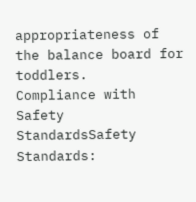appropriateness of the balance board for toddlers.
Compliance with Safety StandardsSafety Standards: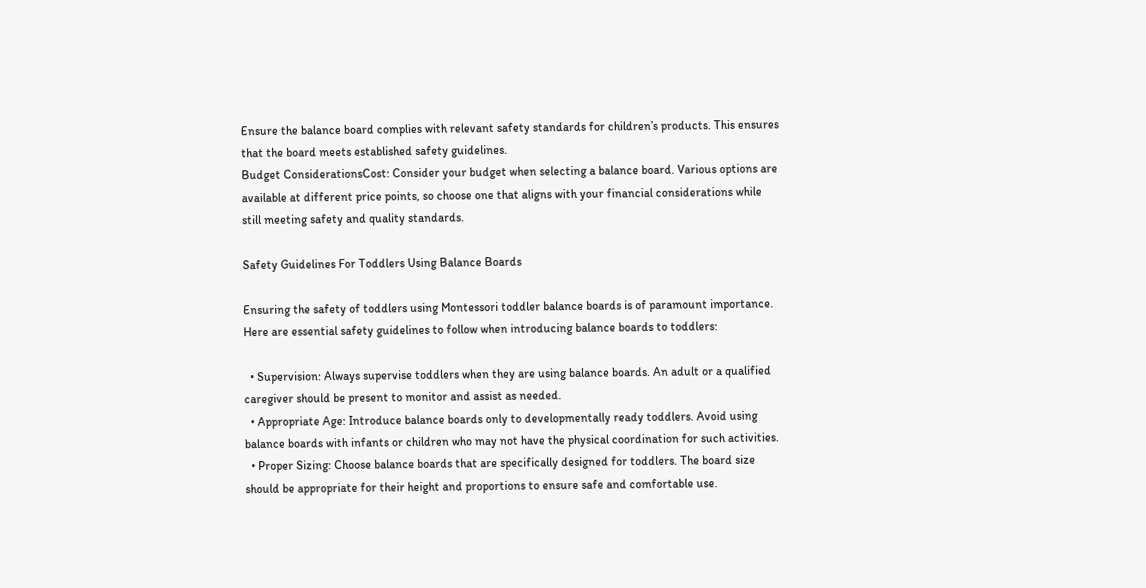Ensure the balance board complies with relevant safety standards for children’s products. This ensures that the board meets established safety guidelines.
Budget ConsiderationsCost: Consider your budget when selecting a balance board. Various options are available at different price points, so choose one that aligns with your financial considerations while still meeting safety and quality standards.

Safety Guidelines For Toddlers Using Balance Boards

Ensuring the safety of toddlers using Montessori toddler balance boards is of paramount importance. Here are essential safety guidelines to follow when introducing balance boards to toddlers:

  • Supervision: Always supervise toddlers when they are using balance boards. An adult or a qualified caregiver should be present to monitor and assist as needed.
  • Appropriate Age: Introduce balance boards only to developmentally ready toddlers. Avoid using balance boards with infants or children who may not have the physical coordination for such activities.
  • Proper Sizing: Choose balance boards that are specifically designed for toddlers. The board size should be appropriate for their height and proportions to ensure safe and comfortable use.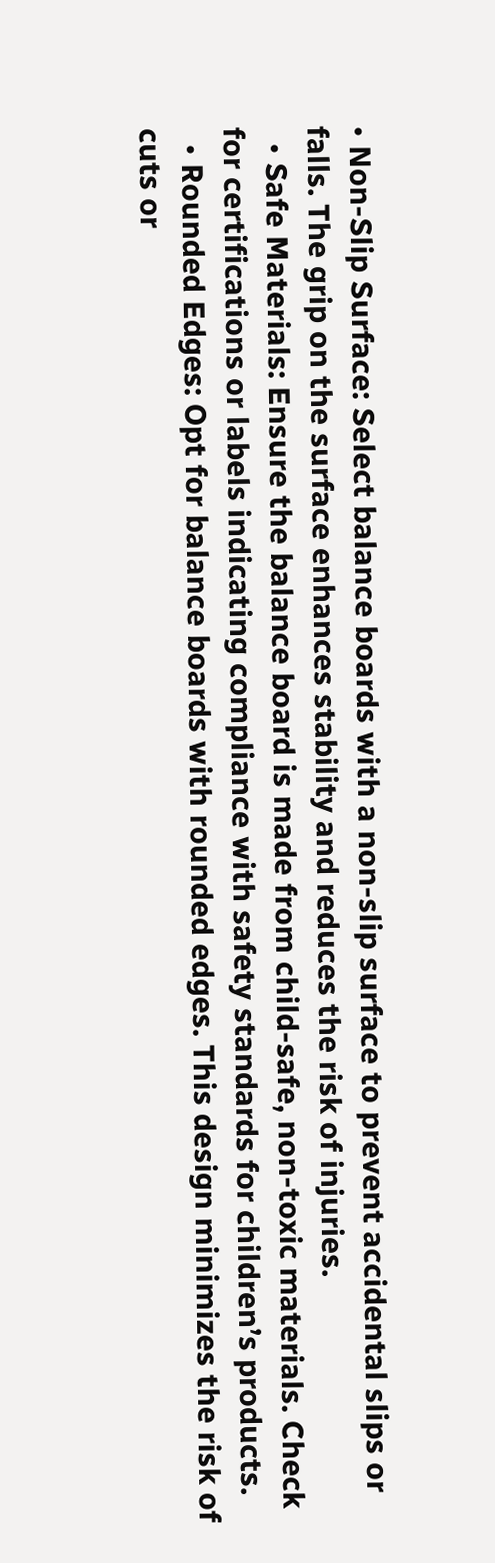• Non-Slip Surface: Select balance boards with a non-slip surface to prevent accidental slips or falls. The grip on the surface enhances stability and reduces the risk of injuries.
  • Safe Materials: Ensure the balance board is made from child-safe, non-toxic materials. Check for certifications or labels indicating compliance with safety standards for children’s products.
  • Rounded Edges: Opt for balance boards with rounded edges. This design minimizes the risk of cuts or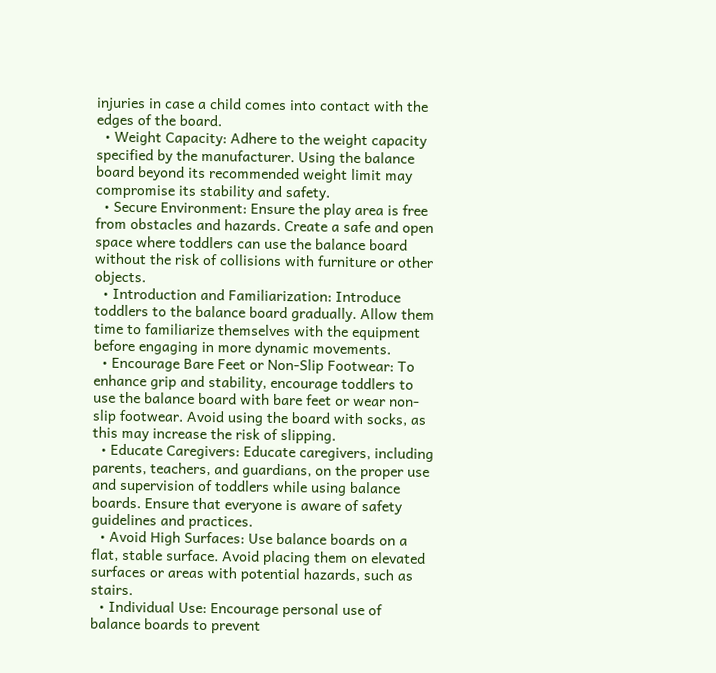injuries in case a child comes into contact with the edges of the board.
  • Weight Capacity: Adhere to the weight capacity specified by the manufacturer. Using the balance board beyond its recommended weight limit may compromise its stability and safety.
  • Secure Environment: Ensure the play area is free from obstacles and hazards. Create a safe and open space where toddlers can use the balance board without the risk of collisions with furniture or other objects.
  • Introduction and Familiarization: Introduce toddlers to the balance board gradually. Allow them time to familiarize themselves with the equipment before engaging in more dynamic movements.
  • Encourage Bare Feet or Non-Slip Footwear: To enhance grip and stability, encourage toddlers to use the balance board with bare feet or wear non-slip footwear. Avoid using the board with socks, as this may increase the risk of slipping.
  • Educate Caregivers: Educate caregivers, including parents, teachers, and guardians, on the proper use and supervision of toddlers while using balance boards. Ensure that everyone is aware of safety guidelines and practices.
  • Avoid High Surfaces: Use balance boards on a flat, stable surface. Avoid placing them on elevated surfaces or areas with potential hazards, such as stairs.
  • Individual Use: Encourage personal use of balance boards to prevent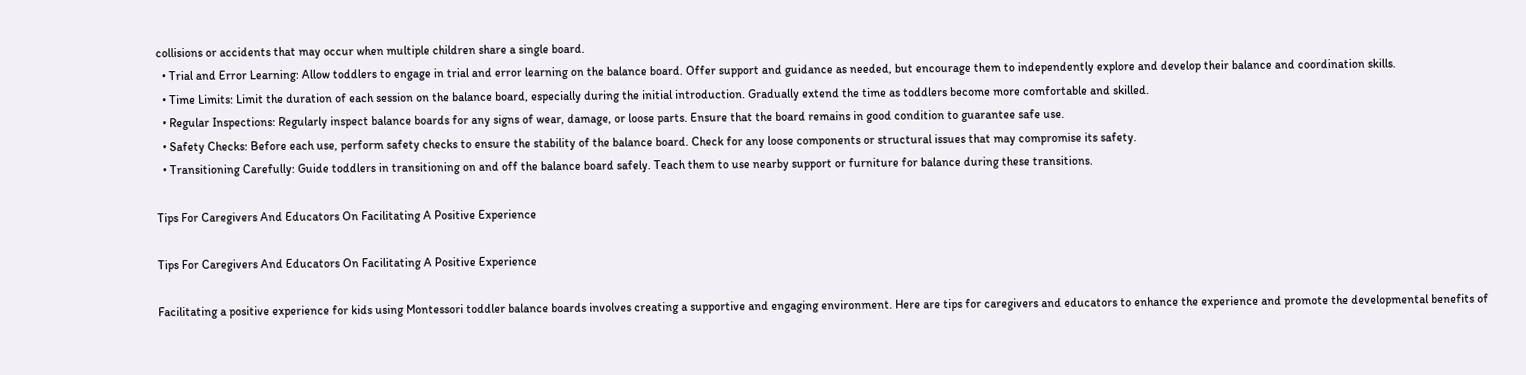collisions or accidents that may occur when multiple children share a single board.
  • Trial and Error Learning: Allow toddlers to engage in trial and error learning on the balance board. Offer support and guidance as needed, but encourage them to independently explore and develop their balance and coordination skills.
  • Time Limits: Limit the duration of each session on the balance board, especially during the initial introduction. Gradually extend the time as toddlers become more comfortable and skilled.
  • Regular Inspections: Regularly inspect balance boards for any signs of wear, damage, or loose parts. Ensure that the board remains in good condition to guarantee safe use.
  • Safety Checks: Before each use, perform safety checks to ensure the stability of the balance board. Check for any loose components or structural issues that may compromise its safety.
  • Transitioning Carefully: Guide toddlers in transitioning on and off the balance board safely. Teach them to use nearby support or furniture for balance during these transitions.

Tips For Caregivers And Educators On Facilitating A Positive Experience

Tips For Caregivers And Educators On Facilitating A Positive Experience

Facilitating a positive experience for kids using Montessori toddler balance boards involves creating a supportive and engaging environment. Here are tips for caregivers and educators to enhance the experience and promote the developmental benefits of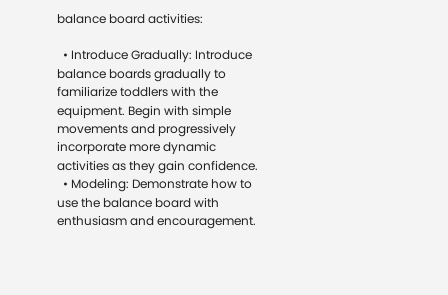balance board activities:

  • Introduce Gradually: Introduce balance boards gradually to familiarize toddlers with the equipment. Begin with simple movements and progressively incorporate more dynamic activities as they gain confidence.
  • Modeling: Demonstrate how to use the balance board with enthusiasm and encouragement.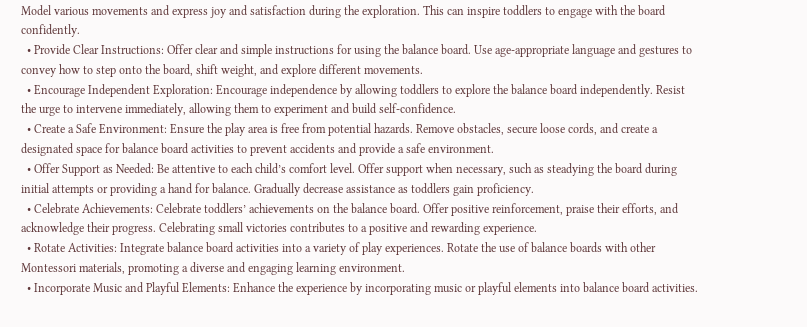Model various movements and express joy and satisfaction during the exploration. This can inspire toddlers to engage with the board confidently.
  • Provide Clear Instructions: Offer clear and simple instructions for using the balance board. Use age-appropriate language and gestures to convey how to step onto the board, shift weight, and explore different movements.
  • Encourage Independent Exploration: Encourage independence by allowing toddlers to explore the balance board independently. Resist the urge to intervene immediately, allowing them to experiment and build self-confidence.
  • Create a Safe Environment: Ensure the play area is free from potential hazards. Remove obstacles, secure loose cords, and create a designated space for balance board activities to prevent accidents and provide a safe environment.
  • Offer Support as Needed: Be attentive to each child’s comfort level. Offer support when necessary, such as steadying the board during initial attempts or providing a hand for balance. Gradually decrease assistance as toddlers gain proficiency.
  • Celebrate Achievements: Celebrate toddlers’ achievements on the balance board. Offer positive reinforcement, praise their efforts, and acknowledge their progress. Celebrating small victories contributes to a positive and rewarding experience.
  • Rotate Activities: Integrate balance board activities into a variety of play experiences. Rotate the use of balance boards with other Montessori materials, promoting a diverse and engaging learning environment.
  • Incorporate Music and Playful Elements: Enhance the experience by incorporating music or playful elements into balance board activities.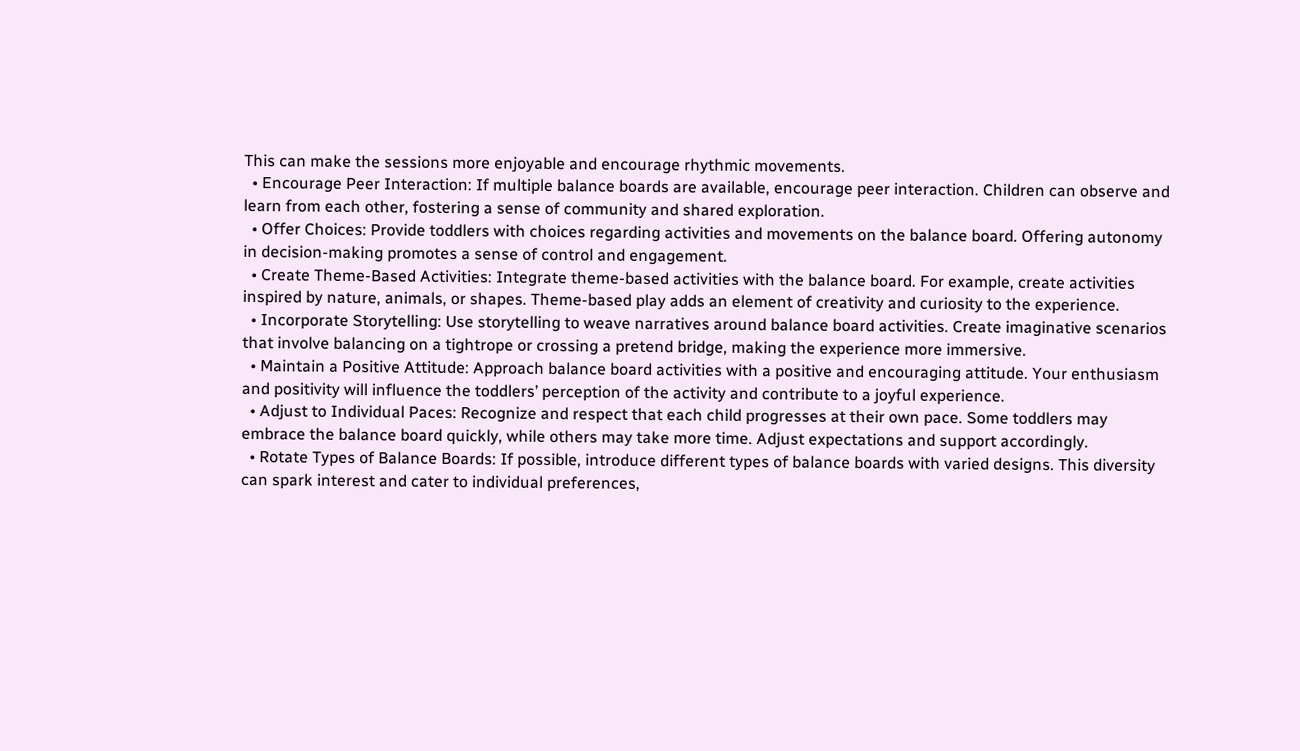This can make the sessions more enjoyable and encourage rhythmic movements.
  • Encourage Peer Interaction: If multiple balance boards are available, encourage peer interaction. Children can observe and learn from each other, fostering a sense of community and shared exploration.
  • Offer Choices: Provide toddlers with choices regarding activities and movements on the balance board. Offering autonomy in decision-making promotes a sense of control and engagement.
  • Create Theme-Based Activities: Integrate theme-based activities with the balance board. For example, create activities inspired by nature, animals, or shapes. Theme-based play adds an element of creativity and curiosity to the experience.
  • Incorporate Storytelling: Use storytelling to weave narratives around balance board activities. Create imaginative scenarios that involve balancing on a tightrope or crossing a pretend bridge, making the experience more immersive.
  • Maintain a Positive Attitude: Approach balance board activities with a positive and encouraging attitude. Your enthusiasm and positivity will influence the toddlers’ perception of the activity and contribute to a joyful experience.
  • Adjust to Individual Paces: Recognize and respect that each child progresses at their own pace. Some toddlers may embrace the balance board quickly, while others may take more time. Adjust expectations and support accordingly.
  • Rotate Types of Balance Boards: If possible, introduce different types of balance boards with varied designs. This diversity can spark interest and cater to individual preferences,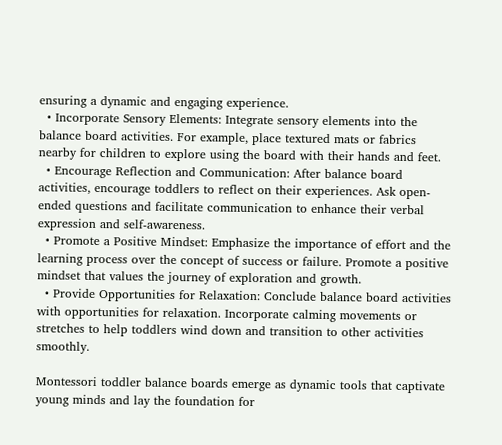ensuring a dynamic and engaging experience.
  • Incorporate Sensory Elements: Integrate sensory elements into the balance board activities. For example, place textured mats or fabrics nearby for children to explore using the board with their hands and feet.
  • Encourage Reflection and Communication: After balance board activities, encourage toddlers to reflect on their experiences. Ask open-ended questions and facilitate communication to enhance their verbal expression and self-awareness.
  • Promote a Positive Mindset: Emphasize the importance of effort and the learning process over the concept of success or failure. Promote a positive mindset that values the journey of exploration and growth.
  • Provide Opportunities for Relaxation: Conclude balance board activities with opportunities for relaxation. Incorporate calming movements or stretches to help toddlers wind down and transition to other activities smoothly.

Montessori toddler balance boards emerge as dynamic tools that captivate young minds and lay the foundation for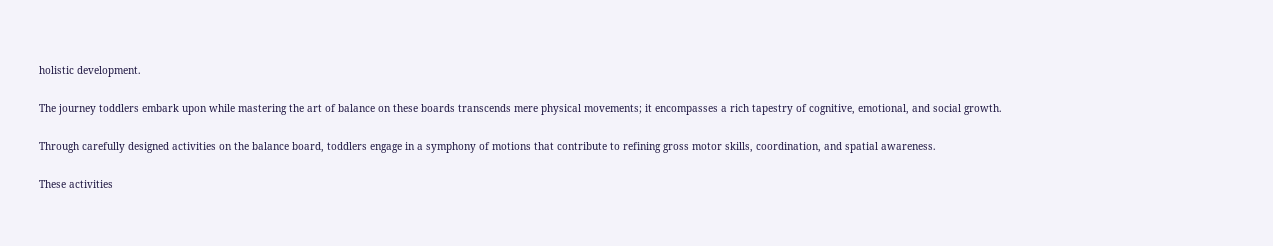holistic development.

The journey toddlers embark upon while mastering the art of balance on these boards transcends mere physical movements; it encompasses a rich tapestry of cognitive, emotional, and social growth.

Through carefully designed activities on the balance board, toddlers engage in a symphony of motions that contribute to refining gross motor skills, coordination, and spatial awareness.

These activities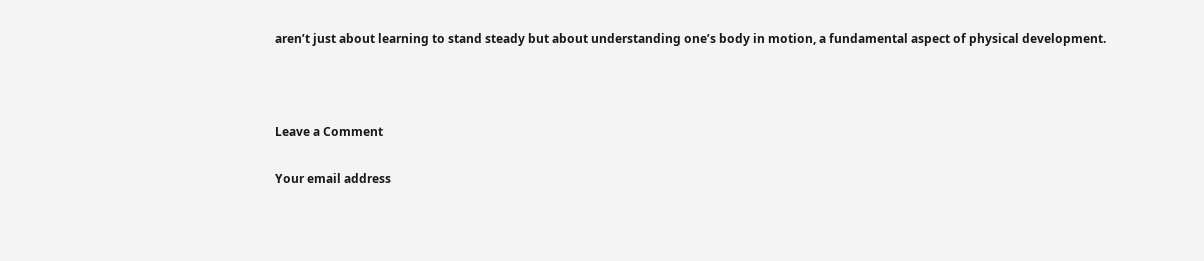aren’t just about learning to stand steady but about understanding one’s body in motion, a fundamental aspect of physical development.



Leave a Comment

Your email address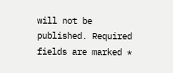will not be published. Required fields are marked *